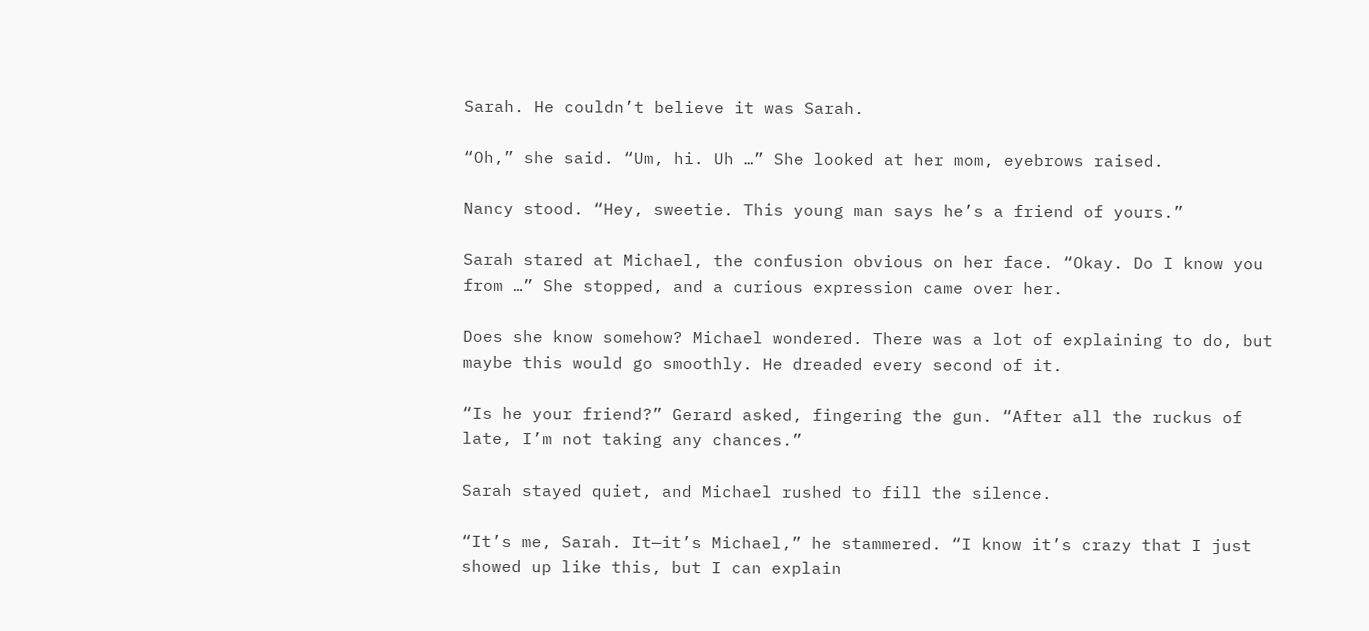Sarah. He couldn’t believe it was Sarah.

“Oh,” she said. “Um, hi. Uh …” She looked at her mom, eyebrows raised.

Nancy stood. “Hey, sweetie. This young man says he’s a friend of yours.”

Sarah stared at Michael, the confusion obvious on her face. “Okay. Do I know you from …” She stopped, and a curious expression came over her.

Does she know somehow? Michael wondered. There was a lot of explaining to do, but maybe this would go smoothly. He dreaded every second of it.

“Is he your friend?” Gerard asked, fingering the gun. “After all the ruckus of late, I’m not taking any chances.”

Sarah stayed quiet, and Michael rushed to fill the silence.

“It’s me, Sarah. It—it’s Michael,” he stammered. “I know it’s crazy that I just showed up like this, but I can explain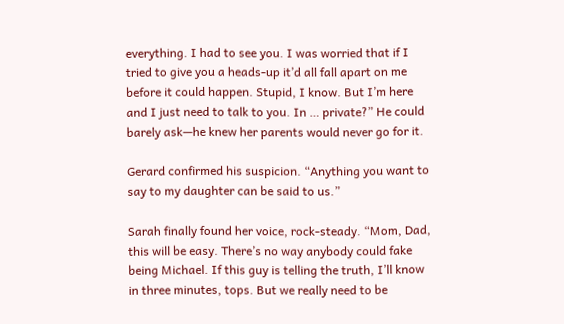everything. I had to see you. I was worried that if I tried to give you a heads-up it’d all fall apart on me before it could happen. Stupid, I know. But I’m here and I just need to talk to you. In … private?” He could barely ask—he knew her parents would never go for it.

Gerard confirmed his suspicion. “Anything you want to say to my daughter can be said to us.”

Sarah finally found her voice, rock-steady. “Mom, Dad, this will be easy. There’s no way anybody could fake being Michael. If this guy is telling the truth, I’ll know in three minutes, tops. But we really need to be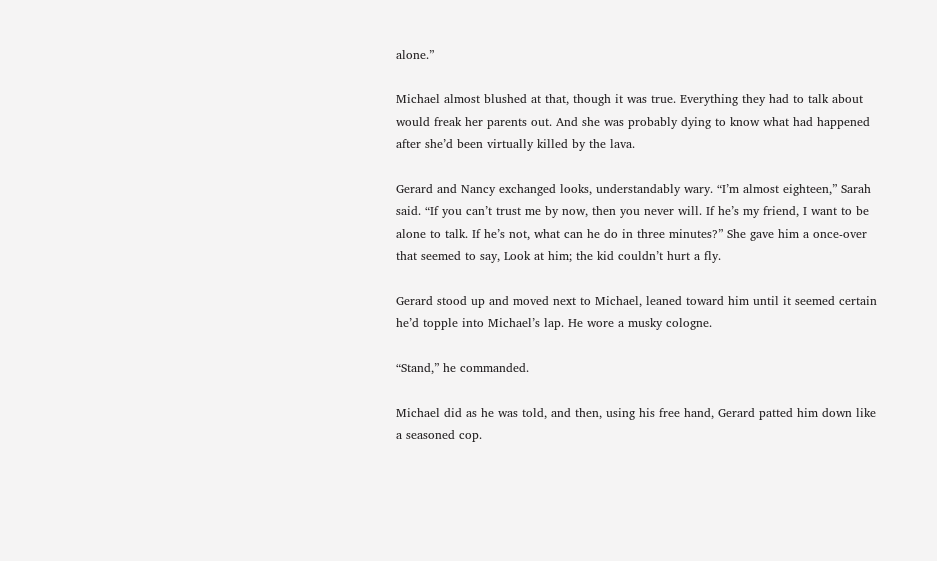alone.”

Michael almost blushed at that, though it was true. Everything they had to talk about would freak her parents out. And she was probably dying to know what had happened after she’d been virtually killed by the lava.

Gerard and Nancy exchanged looks, understandably wary. “I’m almost eighteen,” Sarah said. “If you can’t trust me by now, then you never will. If he’s my friend, I want to be alone to talk. If he’s not, what can he do in three minutes?” She gave him a once-over that seemed to say, Look at him; the kid couldn’t hurt a fly.

Gerard stood up and moved next to Michael, leaned toward him until it seemed certain he’d topple into Michael’s lap. He wore a musky cologne.

“Stand,” he commanded.

Michael did as he was told, and then, using his free hand, Gerard patted him down like a seasoned cop.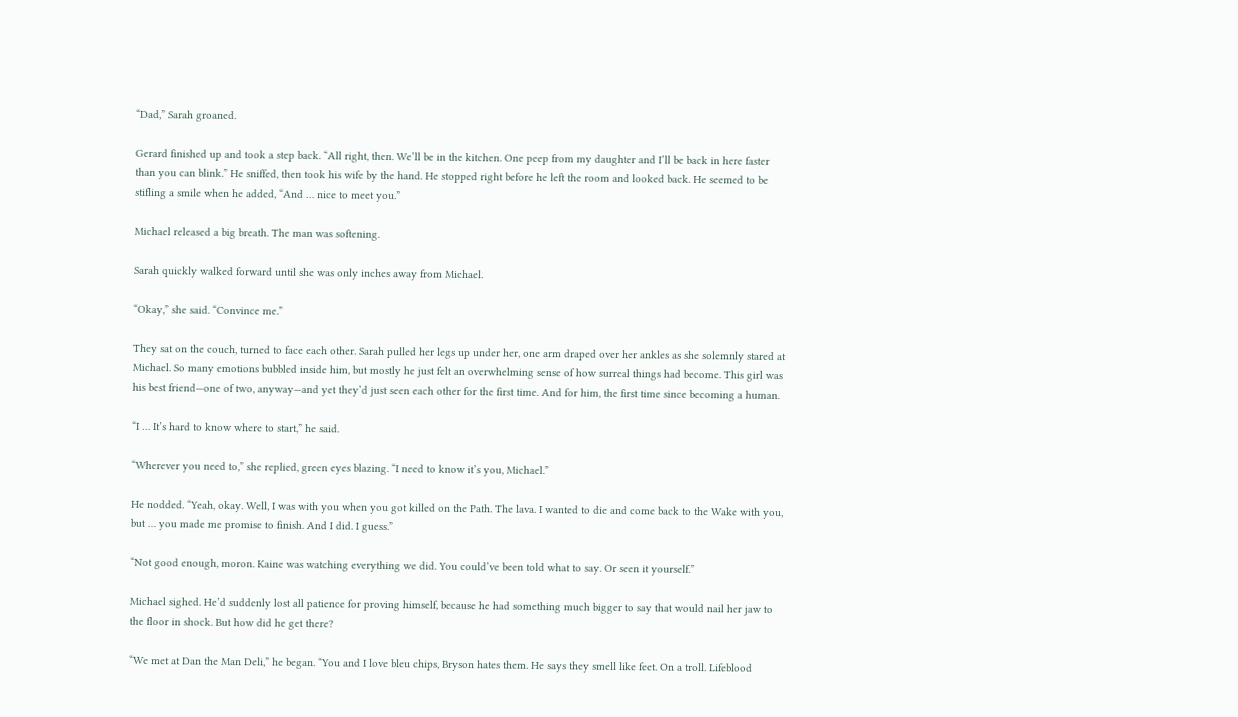“Dad,” Sarah groaned.

Gerard finished up and took a step back. “All right, then. We’ll be in the kitchen. One peep from my daughter and I’ll be back in here faster than you can blink.” He sniffed, then took his wife by the hand. He stopped right before he left the room and looked back. He seemed to be stifling a smile when he added, “And … nice to meet you.”

Michael released a big breath. The man was softening.

Sarah quickly walked forward until she was only inches away from Michael.

“Okay,” she said. “Convince me.”

They sat on the couch, turned to face each other. Sarah pulled her legs up under her, one arm draped over her ankles as she solemnly stared at Michael. So many emotions bubbled inside him, but mostly he just felt an overwhelming sense of how surreal things had become. This girl was his best friend—one of two, anyway—and yet they’d just seen each other for the first time. And for him, the first time since becoming a human.

“I … It’s hard to know where to start,” he said.

“Wherever you need to,” she replied, green eyes blazing. “I need to know it’s you, Michael.”

He nodded. “Yeah, okay. Well, I was with you when you got killed on the Path. The lava. I wanted to die and come back to the Wake with you, but … you made me promise to finish. And I did. I guess.”

“Not good enough, moron. Kaine was watching everything we did. You could’ve been told what to say. Or seen it yourself.”

Michael sighed. He’d suddenly lost all patience for proving himself, because he had something much bigger to say that would nail her jaw to the floor in shock. But how did he get there?

“We met at Dan the Man Deli,” he began. “You and I love bleu chips, Bryson hates them. He says they smell like feet. On a troll. Lifeblood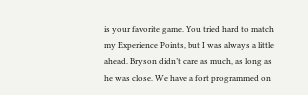is your favorite game. You tried hard to match my Experience Points, but I was always a little ahead. Bryson didn’t care as much, as long as he was close. We have a fort programmed on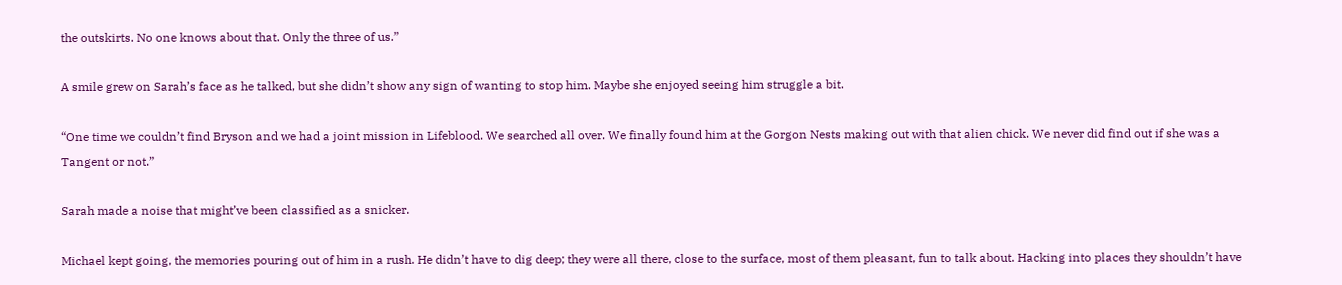the outskirts. No one knows about that. Only the three of us.”

A smile grew on Sarah’s face as he talked, but she didn’t show any sign of wanting to stop him. Maybe she enjoyed seeing him struggle a bit.

“One time we couldn’t find Bryson and we had a joint mission in Lifeblood. We searched all over. We finally found him at the Gorgon Nests making out with that alien chick. We never did find out if she was a Tangent or not.”

Sarah made a noise that might’ve been classified as a snicker.

Michael kept going, the memories pouring out of him in a rush. He didn’t have to dig deep; they were all there, close to the surface, most of them pleasant, fun to talk about. Hacking into places they shouldn’t have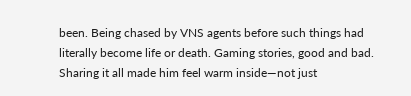been. Being chased by VNS agents before such things had literally become life or death. Gaming stories, good and bad. Sharing it all made him feel warm inside—not just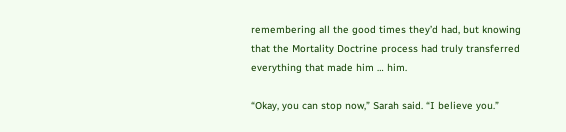remembering all the good times they’d had, but knowing that the Mortality Doctrine process had truly transferred everything that made him … him.

“Okay, you can stop now,” Sarah said. “I believe you.”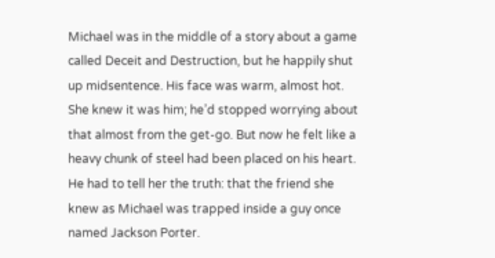Michael was in the middle of a story about a game called Deceit and Destruction, but he happily shut up midsentence. His face was warm, almost hot. She knew it was him; he’d stopped worrying about that almost from the get-go. But now he felt like a heavy chunk of steel had been placed on his heart. He had to tell her the truth: that the friend she knew as Michael was trapped inside a guy once named Jackson Porter.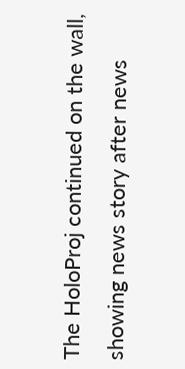The HoloProj continued on the wall, showing news story after news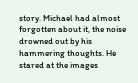story. Michael had almost forgotten about it, the noise drowned out by his hammering thoughts. He stared at the images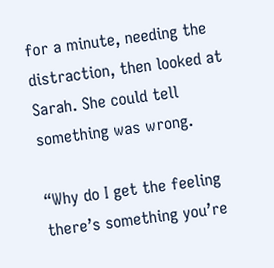for a minute, needing the distraction, then looked at Sarah. She could tell something was wrong.

“Why do I get the feeling there’s something you’re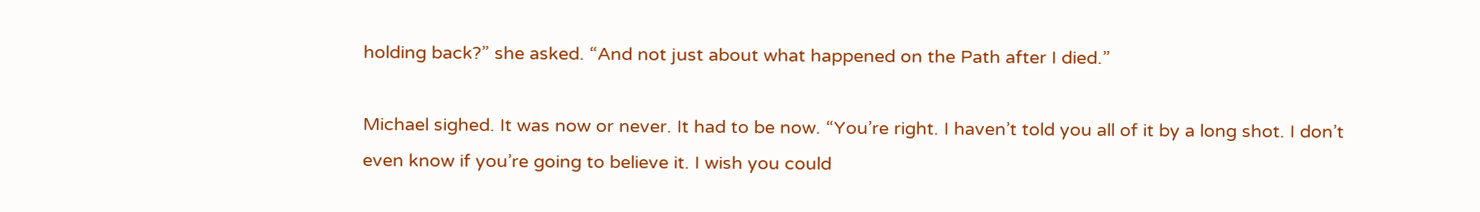holding back?” she asked. “And not just about what happened on the Path after I died.”

Michael sighed. It was now or never. It had to be now. “You’re right. I haven’t told you all of it by a long shot. I don’t even know if you’re going to believe it. I wish you could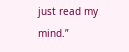just read my mind.”